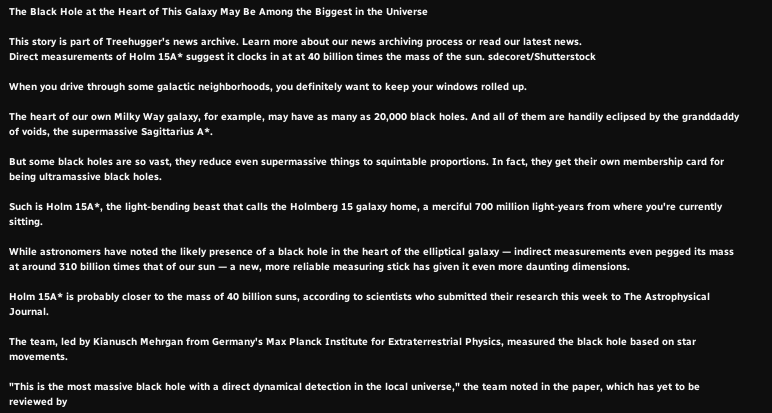The Black Hole at the Heart of This Galaxy May Be Among the Biggest in the Universe

This story is part of Treehugger's news archive. Learn more about our news archiving process or read our latest news.
Direct measurements of Holm 15A* suggest it clocks in at at 40 billion times the mass of the sun. sdecoret/Shutterstock

When you drive through some galactic neighborhoods, you definitely want to keep your windows rolled up.

The heart of our own Milky Way galaxy, for example, may have as many as 20,000 black holes. And all of them are handily eclipsed by the granddaddy of voids, the supermassive Sagittarius A*.

But some black holes are so vast, they reduce even supermassive things to squintable proportions. In fact, they get their own membership card for being ultramassive black holes.

Such is Holm 15A*, the light-bending beast that calls the Holmberg 15 galaxy home, a merciful 700 million light-years from where you're currently sitting.

While astronomers have noted the likely presence of a black hole in the heart of the elliptical galaxy — indirect measurements even pegged its mass at around 310 billion times that of our sun — a new, more reliable measuring stick has given it even more daunting dimensions.

Holm 15A* is probably closer to the mass of 40 billion suns, according to scientists who submitted their research this week to The Astrophysical Journal.

The team, led by Kianusch Mehrgan from Germany's Max Planck Institute for Extraterrestrial Physics, measured the black hole based on star movements.

"This is the most massive black hole with a direct dynamical detection in the local universe," the team noted in the paper, which has yet to be reviewed by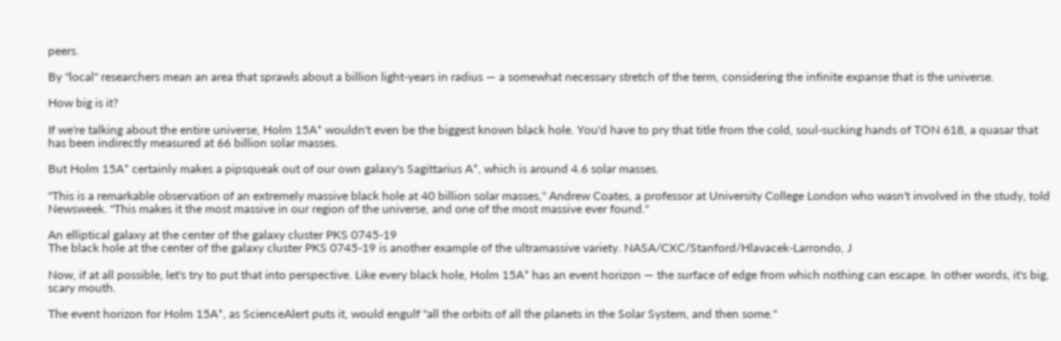peers.

By "local'' researchers mean an area that sprawls about a billion light-years in radius — a somewhat necessary stretch of the term, considering the infinite expanse that is the universe.

How big is it?

If we're talking about the entire universe, Holm 15A* wouldn't even be the biggest known black hole. You'd have to pry that title from the cold, soul-sucking hands of TON 618, a quasar that has been indirectly measured at 66 billion solar masses.

But Holm 15A* certainly makes a pipsqueak out of our own galaxy's Sagittarius A*, which is around 4.6 solar masses.

"This is a remarkable observation of an extremely massive black hole at 40 billion solar masses," Andrew Coates, a professor at University College London who wasn't involved in the study, told Newsweek. "This makes it the most massive in our region of the universe, and one of the most massive ever found."

An elliptical galaxy at the center of the galaxy cluster PKS 0745-19
The black hole at the center of the galaxy cluster PKS 0745-19 is another example of the ultramassive variety. NASA/CXC/Stanford/Hlavacek-Larrondo, J

Now, if at all possible, let's try to put that into perspective. Like every black hole, Holm 15A* has an event horizon — the surface of edge from which nothing can escape. In other words, it's big, scary mouth.

The event horizon for Holm 15A*, as ScienceAlert puts it, would engulf "all the orbits of all the planets in the Solar System, and then some."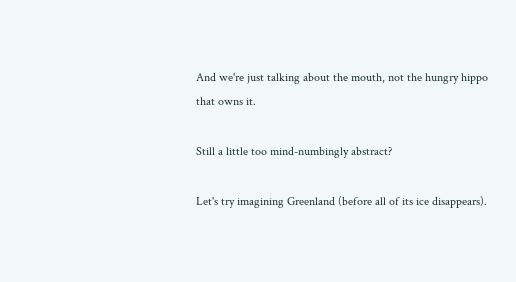And we're just talking about the mouth, not the hungry hippo that owns it.

Still a little too mind-numbingly abstract?

Let's try imagining Greenland (before all of its ice disappears).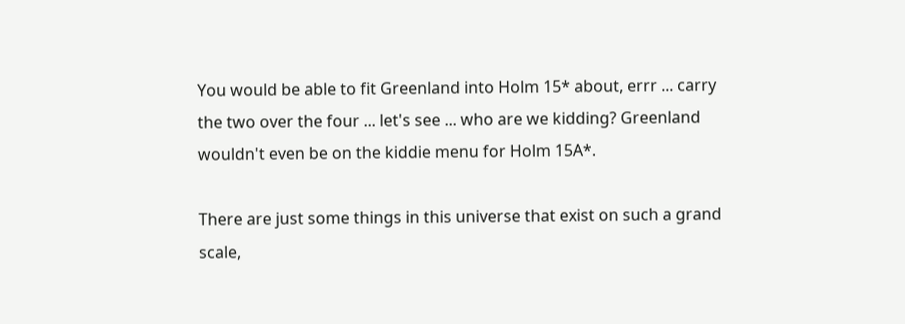You would be able to fit Greenland into Holm 15* about, errr ... carry the two over the four ... let's see ... who are we kidding? Greenland wouldn't even be on the kiddie menu for Holm 15A*.

There are just some things in this universe that exist on such a grand scale,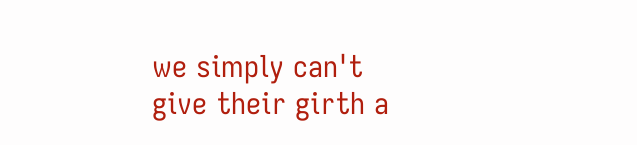we simply can't give their girth a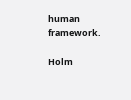human framework.

Holm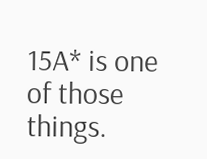15A* is one of those things.